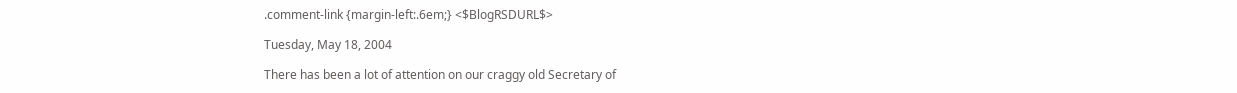.comment-link {margin-left:.6em;} <$BlogRSDURL$>

Tuesday, May 18, 2004

There has been a lot of attention on our craggy old Secretary of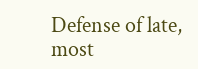Defense of late, most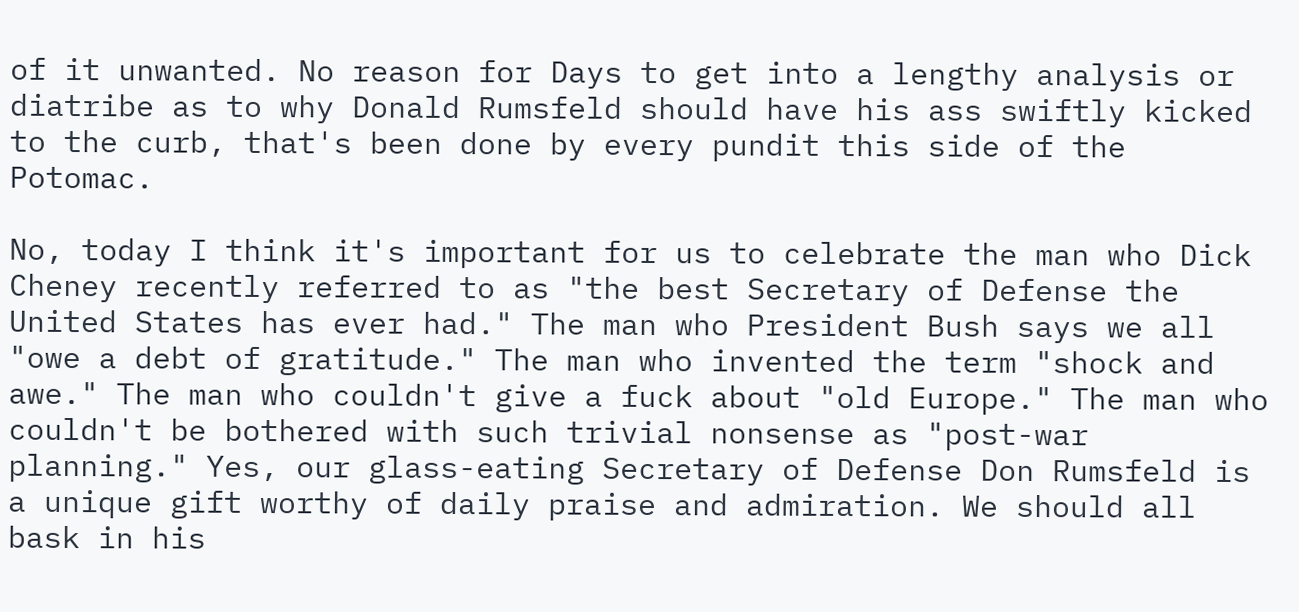of it unwanted. No reason for Days to get into a lengthy analysis or diatribe as to why Donald Rumsfeld should have his ass swiftly kicked to the curb, that's been done by every pundit this side of the Potomac.

No, today I think it's important for us to celebrate the man who Dick Cheney recently referred to as "the best Secretary of Defense the United States has ever had." The man who President Bush says we all "owe a debt of gratitude." The man who invented the term "shock and awe." The man who couldn't give a fuck about "old Europe." The man who couldn't be bothered with such trivial nonsense as "post-war planning." Yes, our glass-eating Secretary of Defense Don Rumsfeld is a unique gift worthy of daily praise and admiration. We should all bask in his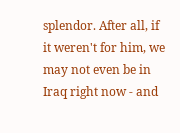splendor. After all, if it weren't for him, we may not even be in Iraq right now - and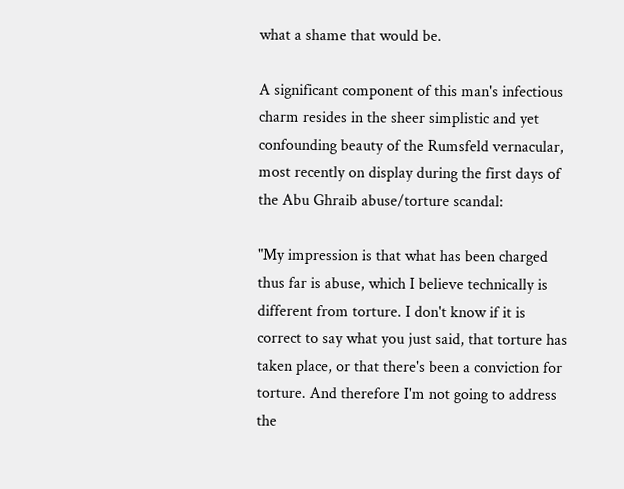what a shame that would be.

A significant component of this man's infectious charm resides in the sheer simplistic and yet confounding beauty of the Rumsfeld vernacular, most recently on display during the first days of the Abu Ghraib abuse/torture scandal:

"My impression is that what has been charged thus far is abuse, which I believe technically is different from torture. I don't know if it is correct to say what you just said, that torture has taken place, or that there's been a conviction for torture. And therefore I'm not going to address the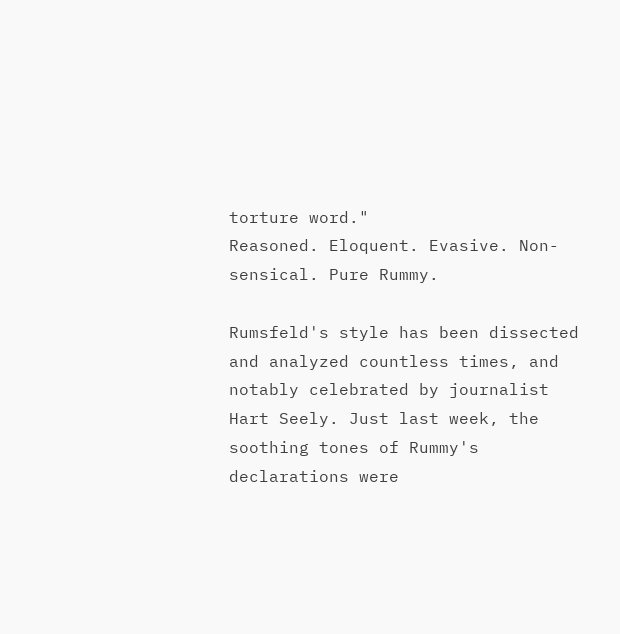torture word."
Reasoned. Eloquent. Evasive. Non-sensical. Pure Rummy.

Rumsfeld's style has been dissected and analyzed countless times, and notably celebrated by journalist Hart Seely. Just last week, the soothing tones of Rummy's declarations were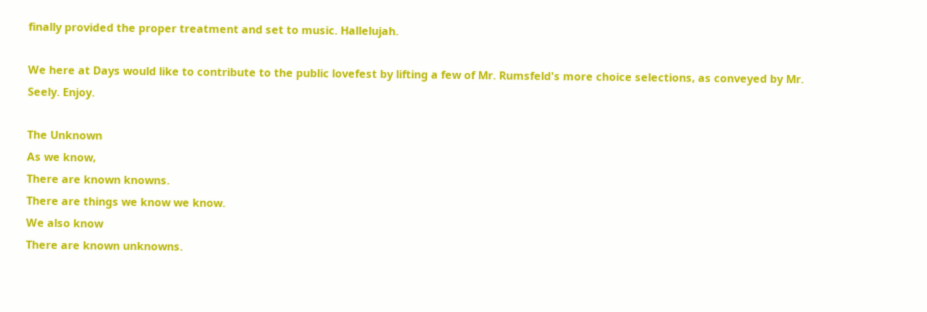finally provided the proper treatment and set to music. Hallelujah.

We here at Days would like to contribute to the public lovefest by lifting a few of Mr. Rumsfeld's more choice selections, as conveyed by Mr. Seely. Enjoy.

The Unknown
As we know,
There are known knowns.
There are things we know we know.
We also know
There are known unknowns.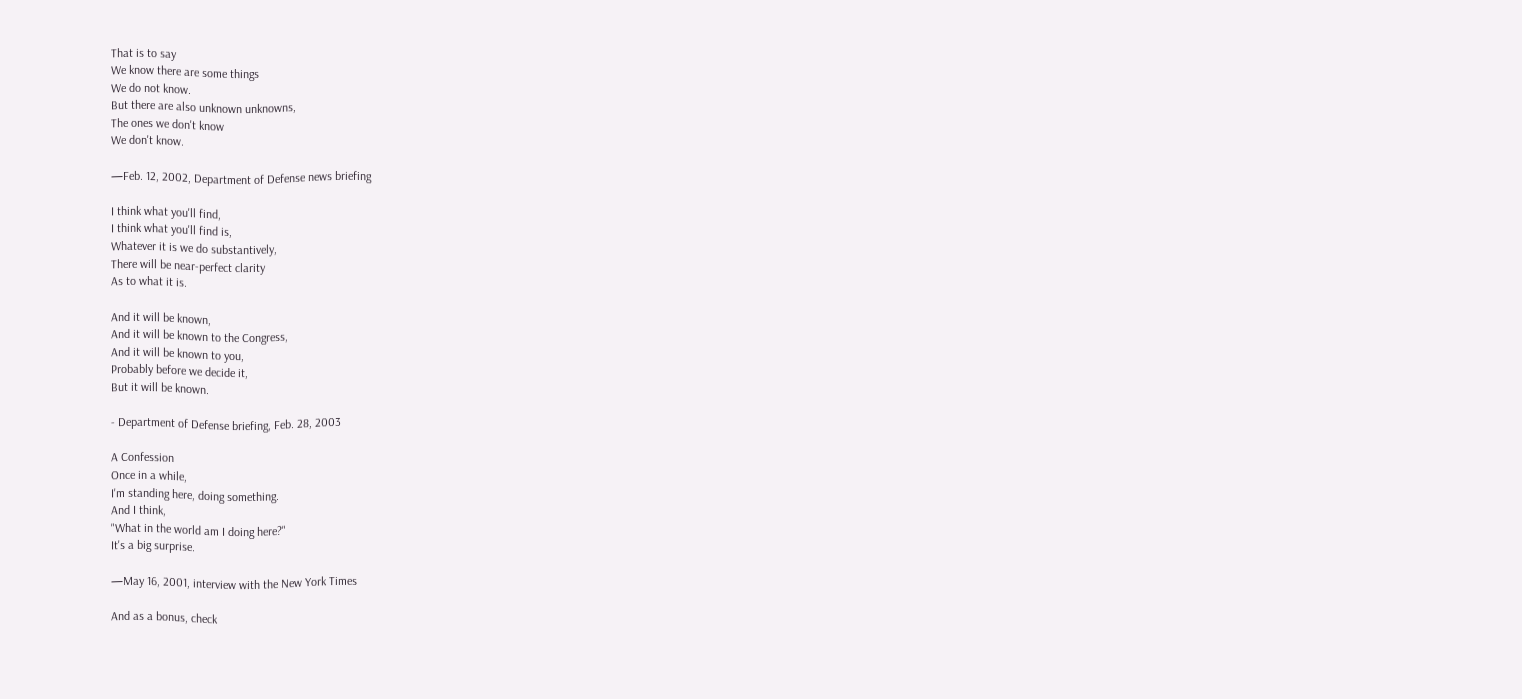That is to say
We know there are some things
We do not know.
But there are also unknown unknowns,
The ones we don't know
We don't know.

—Feb. 12, 2002, Department of Defense news briefing

I think what you'll find,
I think what you'll find is,
Whatever it is we do substantively,
There will be near-perfect clarity
As to what it is.

And it will be known,
And it will be known to the Congress,
And it will be known to you,
Probably before we decide it,
But it will be known.

- Department of Defense briefing, Feb. 28, 2003

A Confession
Once in a while,
I'm standing here, doing something.
And I think,
"What in the world am I doing here?"
It's a big surprise.

—May 16, 2001, interview with the New York Times

And as a bonus, check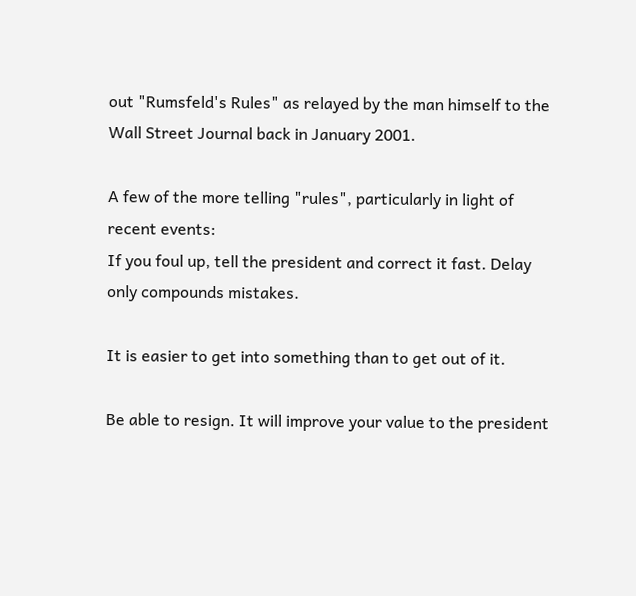out "Rumsfeld's Rules" as relayed by the man himself to the Wall Street Journal back in January 2001.

A few of the more telling "rules", particularly in light of recent events:
If you foul up, tell the president and correct it fast. Delay only compounds mistakes.

It is easier to get into something than to get out of it.

Be able to resign. It will improve your value to the president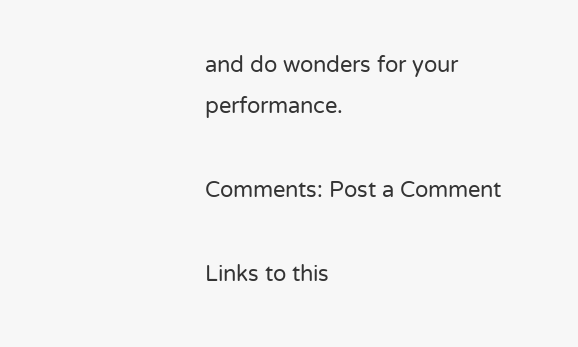and do wonders for your performance.

Comments: Post a Comment

Links to this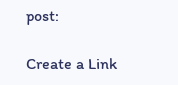post:

Create a Link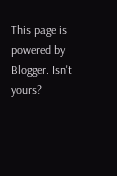This page is powered by Blogger. Isn't yours?